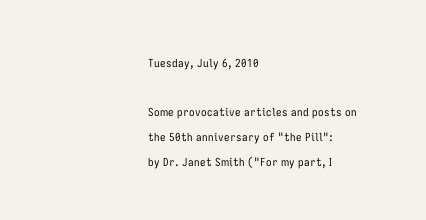Tuesday, July 6, 2010

Some provocative articles and posts on the 50th anniversary of "the Pill":
by Dr. Janet Smith ("For my part, I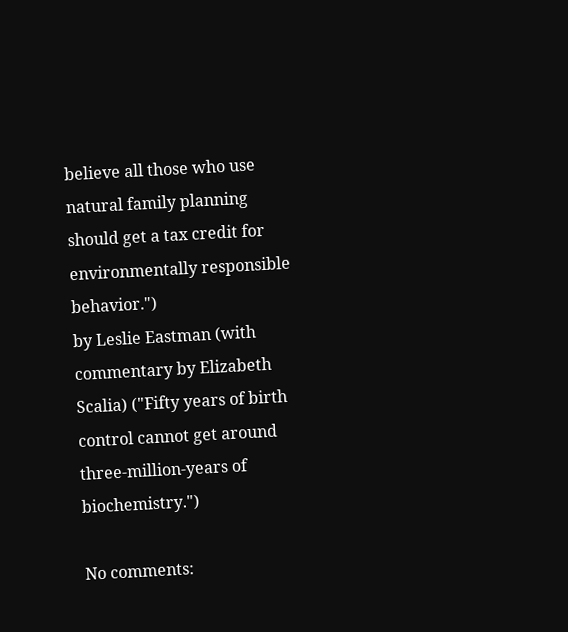believe all those who use natural family planning should get a tax credit for environmentally responsible behavior.")
by Leslie Eastman (with commentary by Elizabeth Scalia) ("Fifty years of birth control cannot get around three-million-years of biochemistry.")

No comments: